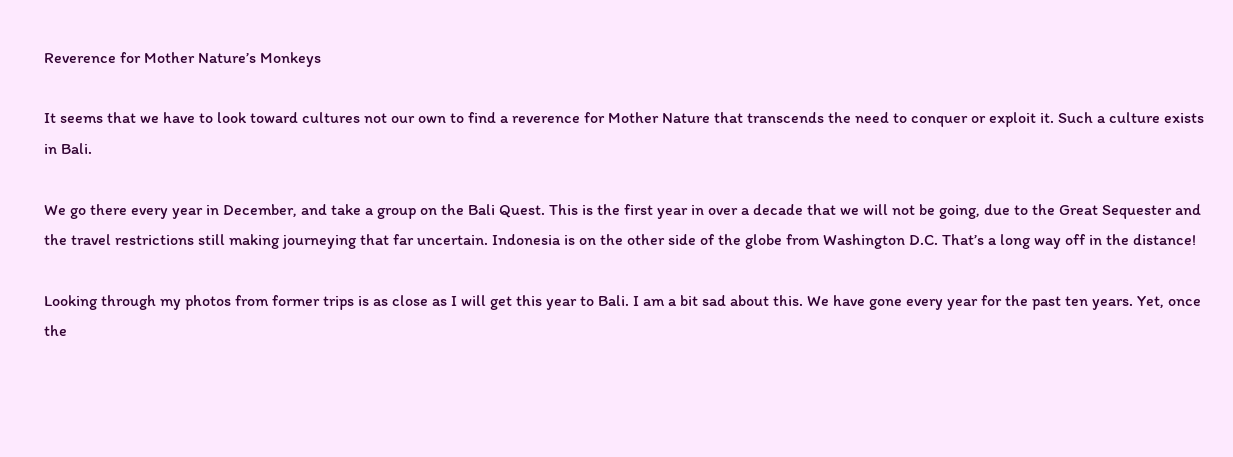Reverence for Mother Nature’s Monkeys

It seems that we have to look toward cultures not our own to find a reverence for Mother Nature that transcends the need to conquer or exploit it. Such a culture exists in Bali.

We go there every year in December, and take a group on the Bali Quest. This is the first year in over a decade that we will not be going, due to the Great Sequester and the travel restrictions still making journeying that far uncertain. Indonesia is on the other side of the globe from Washington D.C. That’s a long way off in the distance!

Looking through my photos from former trips is as close as I will get this year to Bali. I am a bit sad about this. We have gone every year for the past ten years. Yet, once the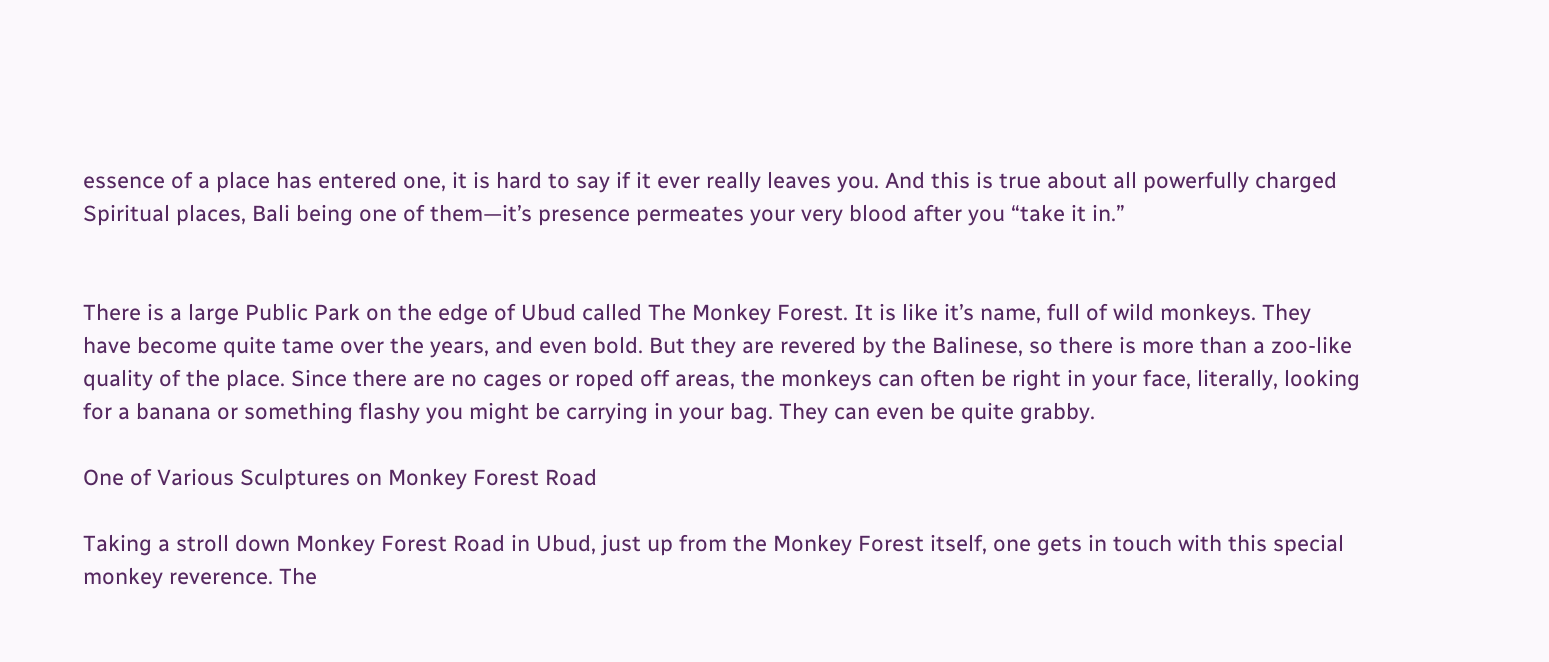essence of a place has entered one, it is hard to say if it ever really leaves you. And this is true about all powerfully charged Spiritual places, Bali being one of them—it’s presence permeates your very blood after you “take it in.”


There is a large Public Park on the edge of Ubud called The Monkey Forest. It is like it’s name, full of wild monkeys. They have become quite tame over the years, and even bold. But they are revered by the Balinese, so there is more than a zoo-like quality of the place. Since there are no cages or roped off areas, the monkeys can often be right in your face, literally, looking for a banana or something flashy you might be carrying in your bag. They can even be quite grabby.

One of Various Sculptures on Monkey Forest Road

Taking a stroll down Monkey Forest Road in Ubud, just up from the Monkey Forest itself, one gets in touch with this special monkey reverence. The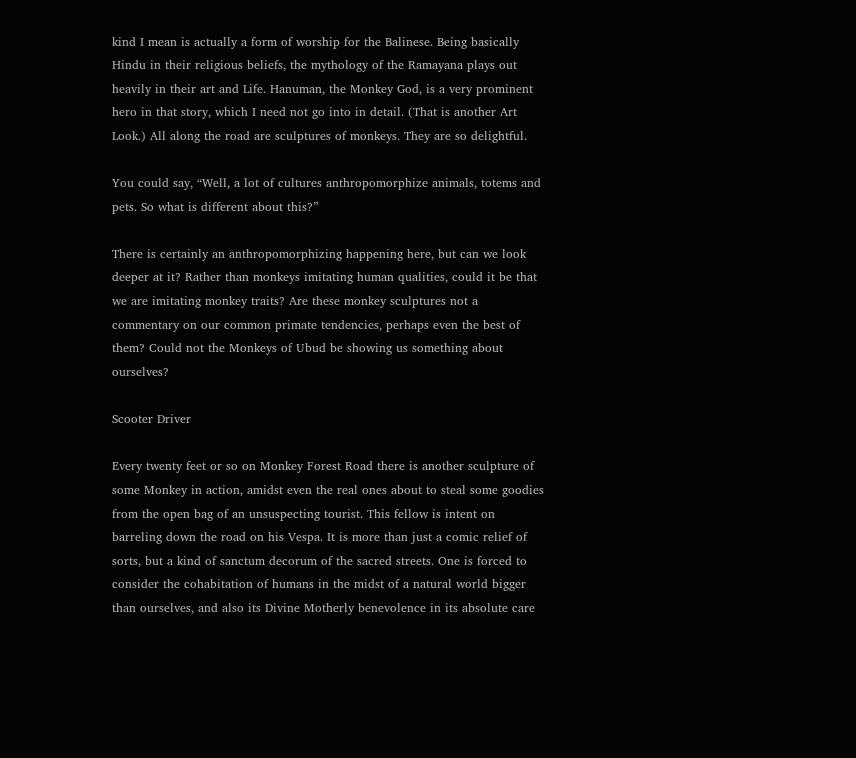kind I mean is actually a form of worship for the Balinese. Being basically Hindu in their religious beliefs, the mythology of the Ramayana plays out heavily in their art and Life. Hanuman, the Monkey God, is a very prominent hero in that story, which I need not go into in detail. (That is another Art Look.) All along the road are sculptures of monkeys. They are so delightful.

You could say, “Well, a lot of cultures anthropomorphize animals, totems and pets. So what is different about this?”

There is certainly an anthropomorphizing happening here, but can we look deeper at it? Rather than monkeys imitating human qualities, could it be that we are imitating monkey traits? Are these monkey sculptures not a commentary on our common primate tendencies, perhaps even the best of them? Could not the Monkeys of Ubud be showing us something about ourselves?

Scooter Driver

Every twenty feet or so on Monkey Forest Road there is another sculpture of some Monkey in action, amidst even the real ones about to steal some goodies from the open bag of an unsuspecting tourist. This fellow is intent on barreling down the road on his Vespa. It is more than just a comic relief of sorts, but a kind of sanctum decorum of the sacred streets. One is forced to consider the cohabitation of humans in the midst of a natural world bigger than ourselves, and also its Divine Motherly benevolence in its absolute care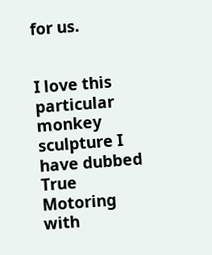for us.


I love this particular monkey sculpture I have dubbed True Motoring with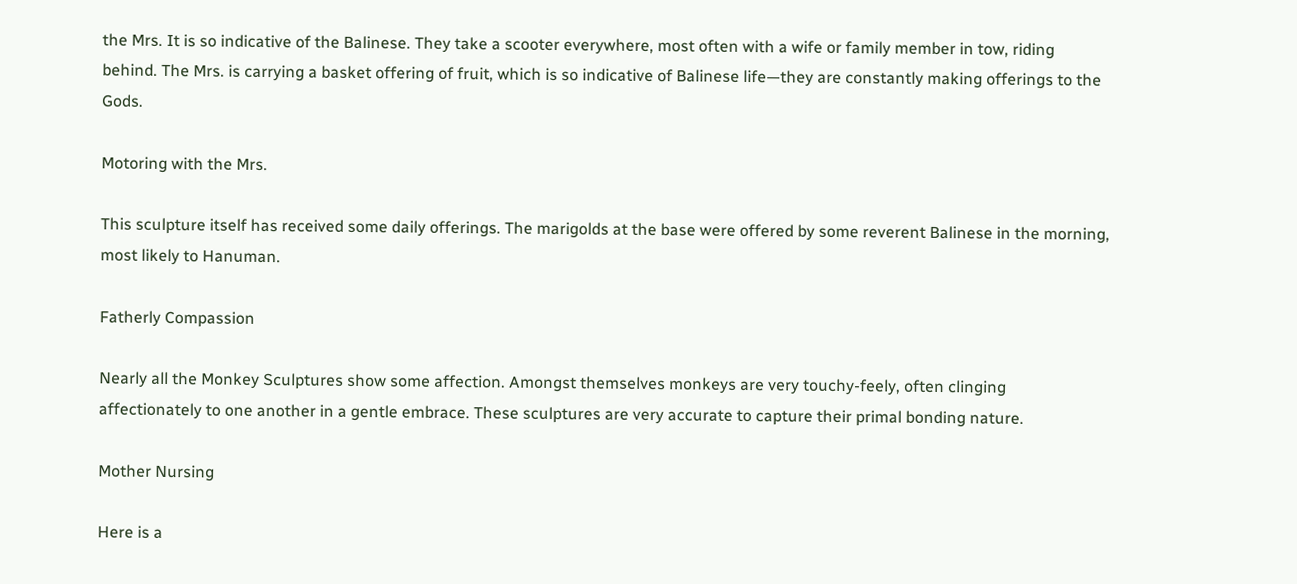the Mrs. It is so indicative of the Balinese. They take a scooter everywhere, most often with a wife or family member in tow, riding behind. The Mrs. is carrying a basket offering of fruit, which is so indicative of Balinese life—they are constantly making offerings to the Gods.

Motoring with the Mrs.

This sculpture itself has received some daily offerings. The marigolds at the base were offered by some reverent Balinese in the morning, most likely to Hanuman.

Fatherly Compassion

Nearly all the Monkey Sculptures show some affection. Amongst themselves monkeys are very touchy-feely, often clinging affectionately to one another in a gentle embrace. These sculptures are very accurate to capture their primal bonding nature.

Mother Nursing

Here is a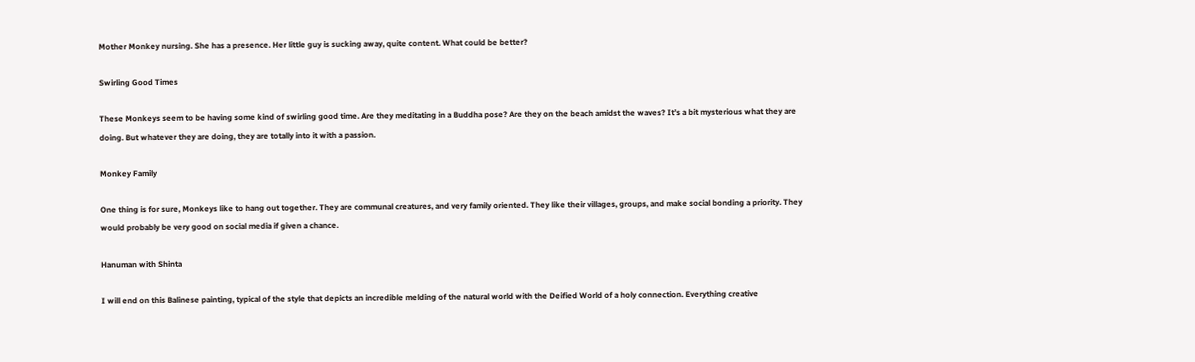Mother Monkey nursing. She has a presence. Her little guy is sucking away, quite content. What could be better?

Swirling Good Times

These Monkeys seem to be having some kind of swirling good time. Are they meditating in a Buddha pose? Are they on the beach amidst the waves? It’s a bit mysterious what they are doing. But whatever they are doing, they are totally into it with a passion.

Monkey Family

One thing is for sure, Monkeys like to hang out together. They are communal creatures, and very family oriented. They like their villages, groups, and make social bonding a priority. They would probably be very good on social media if given a chance.

Hanuman with Shinta

I will end on this Balinese painting, typical of the style that depicts an incredible melding of the natural world with the Deified World of a holy connection. Everything creative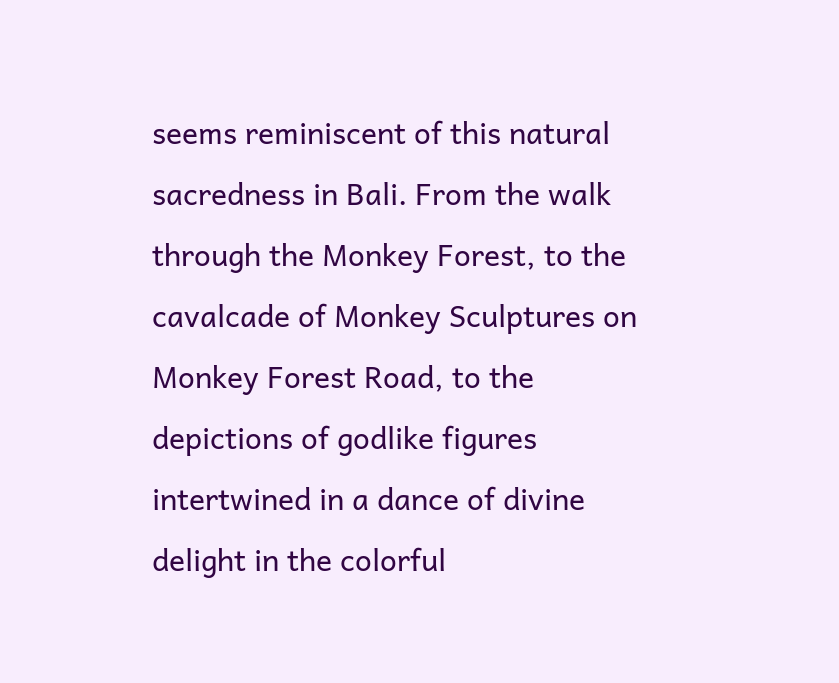seems reminiscent of this natural sacredness in Bali. From the walk through the Monkey Forest, to the cavalcade of Monkey Sculptures on Monkey Forest Road, to the depictions of godlike figures intertwined in a dance of divine delight in the colorful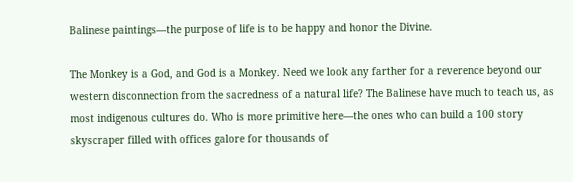Balinese paintings—the purpose of life is to be happy and honor the Divine.

The Monkey is a God, and God is a Monkey. Need we look any farther for a reverence beyond our western disconnection from the sacredness of a natural life? The Balinese have much to teach us, as most indigenous cultures do. Who is more primitive here—the ones who can build a 100 story skyscraper filled with offices galore for thousands of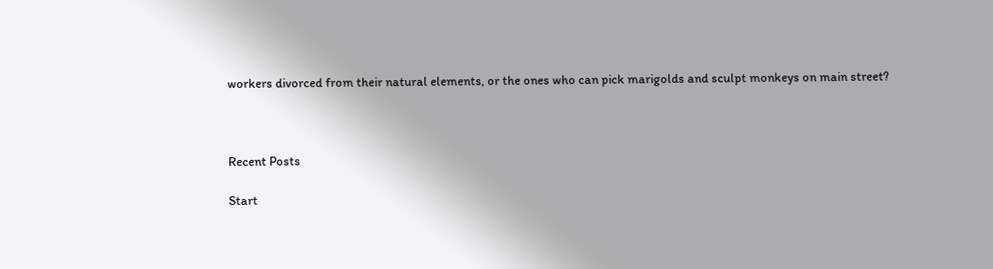workers divorced from their natural elements, or the ones who can pick marigolds and sculpt monkeys on main street?



Recent Posts

Start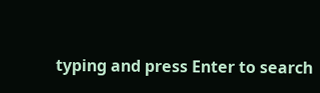typing and press Enter to search